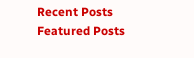Recent Posts
Featured Posts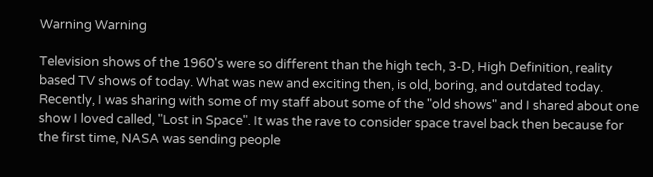Warning Warning

Television shows of the 1960's were so different than the high tech, 3-D, High Definition, reality based TV shows of today. What was new and exciting then, is old, boring, and outdated today. Recently, I was sharing with some of my staff about some of the "old shows" and I shared about one show I loved called, "Lost in Space". It was the rave to consider space travel back then because for the first time, NASA was sending people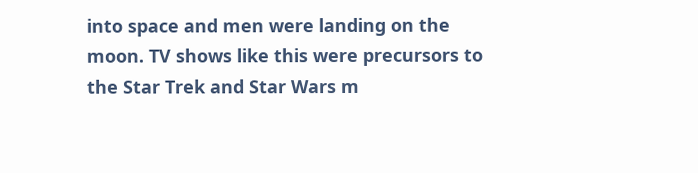into space and men were landing on the moon. TV shows like this were precursors to the Star Trek and Star Wars m